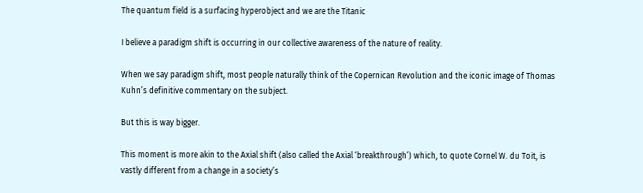The quantum field is a surfacing hyperobject and we are the Titanic

I believe a paradigm shift is occurring in our collective awareness of the nature of reality.

When we say paradigm shift, most people naturally think of the Copernican Revolution and the iconic image of Thomas Kuhn’s definitive commentary on the subject.

But this is way bigger.

This moment is more akin to the Axial shift (also called the Axial ‘breakthrough’) which, to quote Cornel W. du Toit, is vastly different from a change in a society’s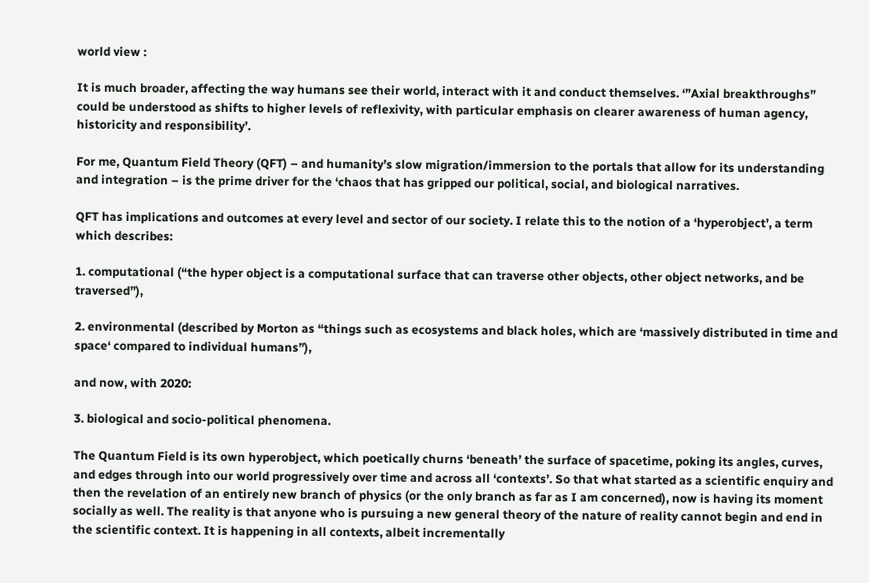world view :

It is much broader, affecting the way humans see their world, interact with it and conduct themselves. ‘”Axial breakthroughs” could be understood as shifts to higher levels of reflexivity, with particular emphasis on clearer awareness of human agency, historicity and responsibility’.

For me, Quantum Field Theory (QFT) – and humanity’s slow migration/immersion to the portals that allow for its understanding and integration – is the prime driver for the ‘chaos that has gripped our political, social, and biological narratives.

QFT has implications and outcomes at every level and sector of our society. I relate this to the notion of a ‘hyperobject’, a term which describes:

1. computational (“the hyper object is a computational surface that can traverse other objects, other object networks, and be traversed”),

2. environmental (described by Morton as “things such as ecosystems and black holes, which are ‘massively distributed in time and space‘ compared to individual humans”),

and now, with 2020:

3. biological and socio-political phenomena.

The Quantum Field is its own hyperobject, which poetically churns ‘beneath’ the surface of spacetime, poking its angles, curves, and edges through into our world progressively over time and across all ‘contexts’. So that what started as a scientific enquiry and then the revelation of an entirely new branch of physics (or the only branch as far as I am concerned), now is having its moment socially as well. The reality is that anyone who is pursuing a new general theory of the nature of reality cannot begin and end in the scientific context. It is happening in all contexts, albeit incrementally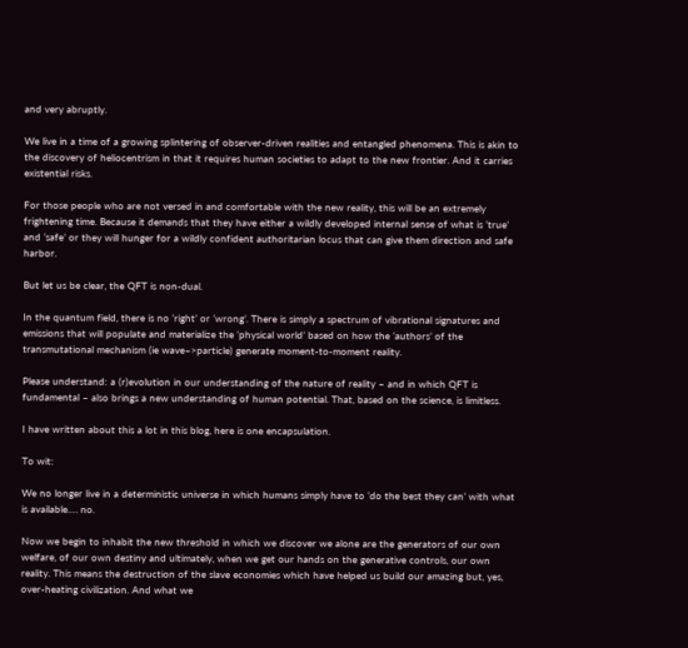and very abruptly.

We live in a time of a growing splintering of observer-driven realities and entangled phenomena. This is akin to the discovery of heliocentrism in that it requires human societies to adapt to the new frontier. And it carries existential risks.

For those people who are not versed in and comfortable with the new reality, this will be an extremely frightening time. Because it demands that they have either a wildly developed internal sense of what is ‘true’ and ‘safe’ or they will hunger for a wildly confident authoritarian locus that can give them direction and safe harbor.

But let us be clear, the QFT is non-dual.

In the quantum field, there is no ‘right’ or ‘wrong’. There is simply a spectrum of vibrational signatures and emissions that will populate and materialize the ‘physical world’ based on how the ‘authors’ of the transmutational mechanism (ie wave–>particle) generate moment-to-moment reality.

Please understand: a (r)evolution in our understanding of the nature of reality – and in which QFT is fundamental – also brings a new understanding of human potential. That, based on the science, is limitless.

I have written about this a lot in this blog, here is one encapsulation.

To wit:

We no longer live in a deterministic universe in which humans simply have to ‘do the best they can’ with what is available…. no.

Now we begin to inhabit the new threshold in which we discover we alone are the generators of our own welfare, of our own destiny and ultimately, when we get our hands on the generative controls, our own reality. This means the destruction of the slave economies which have helped us build our amazing but, yes, over-heating civilization. And what we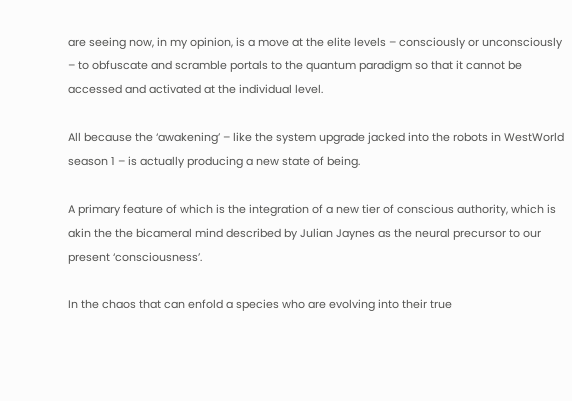are seeing now, in my opinion, is a move at the elite levels – consciously or unconsciously – to obfuscate and scramble portals to the quantum paradigm so that it cannot be accessed and activated at the individual level.

All because the ‘awakening’ – like the system upgrade jacked into the robots in WestWorld season 1 – is actually producing a new state of being.

A primary feature of which is the integration of a new tier of conscious authority, which is akin the the bicameral mind described by Julian Jaynes as the neural precursor to our present ‘consciousness’.

In the chaos that can enfold a species who are evolving into their true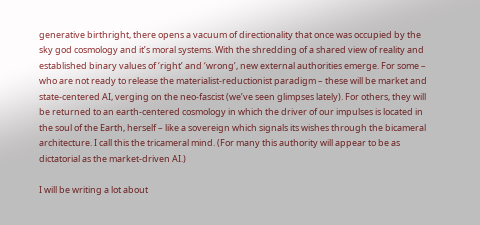generative birthright, there opens a vacuum of directionality that once was occupied by the sky god cosmology and it’s moral systems. With the shredding of a shared view of reality and established binary values of ‘right’ and ‘wrong’, new external authorities emerge. For some – who are not ready to release the materialist-reductionist paradigm – these will be market and state-centered AI, verging on the neo-fascist (we’ve seen glimpses lately). For others, they will be returned to an earth-centered cosmology in which the driver of our impulses is located in the soul of the Earth, herself – like a sovereign which signals its wishes through the bicameral architecture. I call this the tricameral mind. (For many this authority will appear to be as dictatorial as the market-driven AI.)

I will be writing a lot about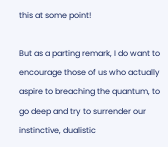this at some point!

But as a parting remark, I do want to encourage those of us who actually aspire to breaching the quantum, to go deep and try to surrender our instinctive, dualistic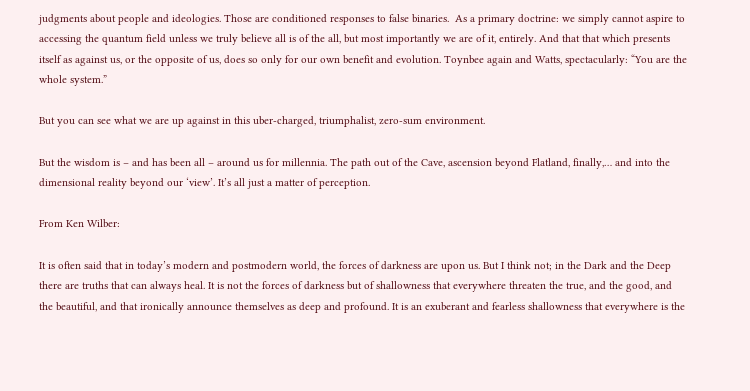judgments about people and ideologies. Those are conditioned responses to false binaries.  As a primary doctrine: we simply cannot aspire to accessing the quantum field unless we truly believe all is of the all, but most importantly we are of it, entirely. And that that which presents itself as against us, or the opposite of us, does so only for our own benefit and evolution. Toynbee again and Watts, spectacularly: “You are the whole system.”

But you can see what we are up against in this uber-charged, triumphalist, zero-sum environment.

But the wisdom is – and has been all – around us for millennia. The path out of the Cave, ascension beyond Flatland, finally,… and into the dimensional reality beyond our ‘view’. It’s all just a matter of perception.

From Ken Wilber:

It is often said that in today’s modern and postmodern world, the forces of darkness are upon us. But I think not; in the Dark and the Deep there are truths that can always heal. It is not the forces of darkness but of shallowness that everywhere threaten the true, and the good, and the beautiful, and that ironically announce themselves as deep and profound. It is an exuberant and fearless shallowness that everywhere is the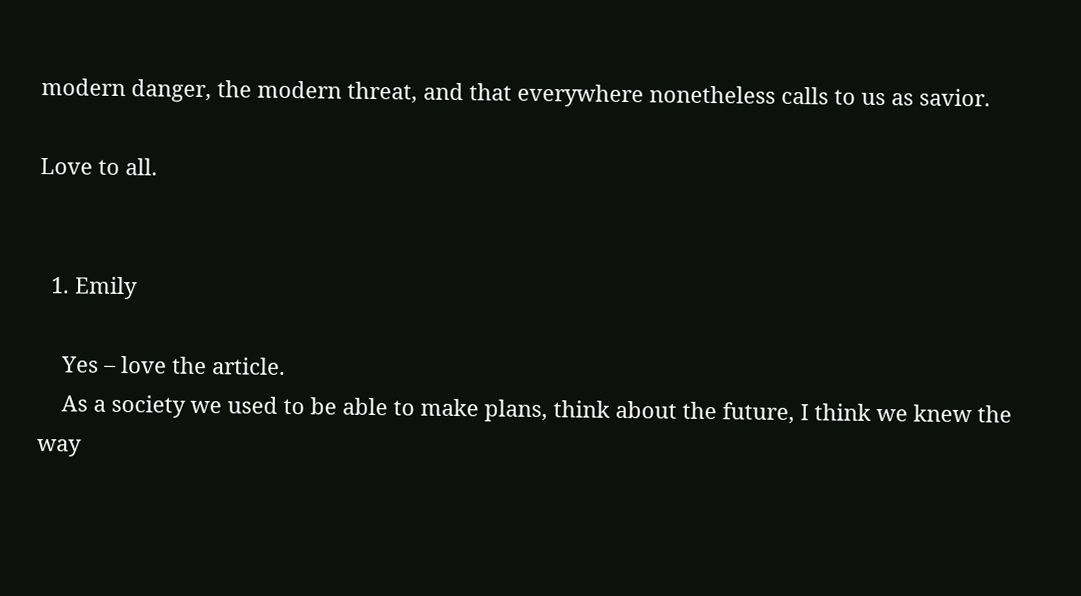modern danger, the modern threat, and that everywhere nonetheless calls to us as savior.

Love to all.


  1. Emily

    Yes – love the article.
    As a society we used to be able to make plans, think about the future, I think we knew the way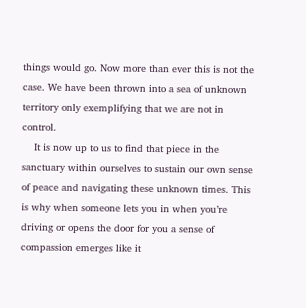things would go. Now more than ever this is not the case. We have been thrown into a sea of unknown territory only exemplifying that we are not in control.
    It is now up to us to find that piece in the sanctuary within ourselves to sustain our own sense of peace and navigating these unknown times. This is why when someone lets you in when you’re driving or opens the door for you a sense of compassion emerges like it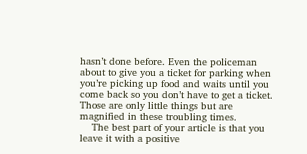hasn’t done before. Even the policeman about to give you a ticket for parking when you’re picking up food and waits until you come back so you don’t have to get a ticket. Those are only little things but are magnified in these troubling times.
    The best part of your article is that you leave it with a positive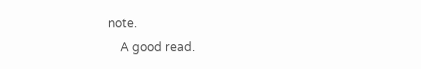note.
    A good read.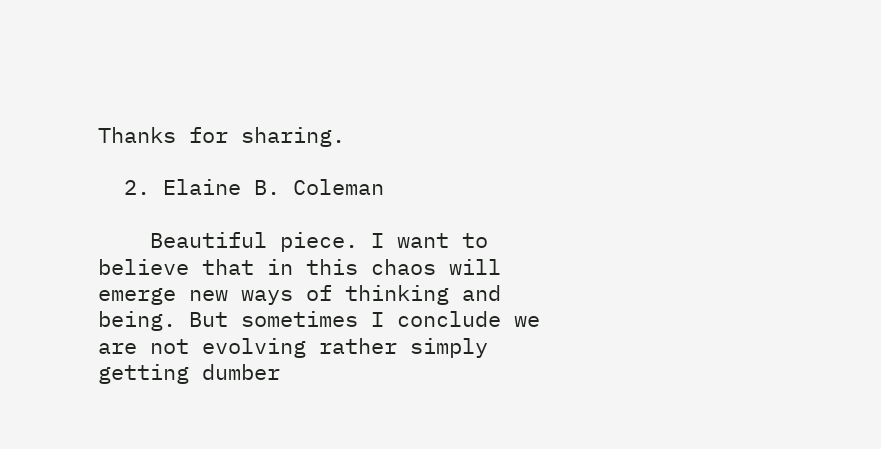Thanks for sharing.

  2. Elaine B. Coleman

    Beautiful piece. I want to believe that in this chaos will emerge new ways of thinking and being. But sometimes I conclude we are not evolving rather simply getting dumber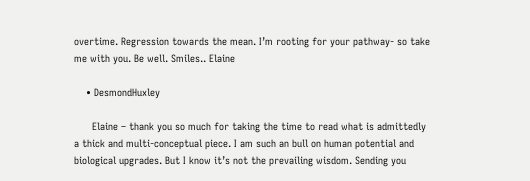overtime. Regression towards the mean. I’m rooting for your pathway- so take me with you. Be well. Smiles.. Elaine

    • DesmondHuxley

      Elaine – thank you so much for taking the time to read what is admittedly a thick and multi-conceptual piece. I am such an bull on human potential and biological upgrades. But I know it’s not the prevailing wisdom. Sending you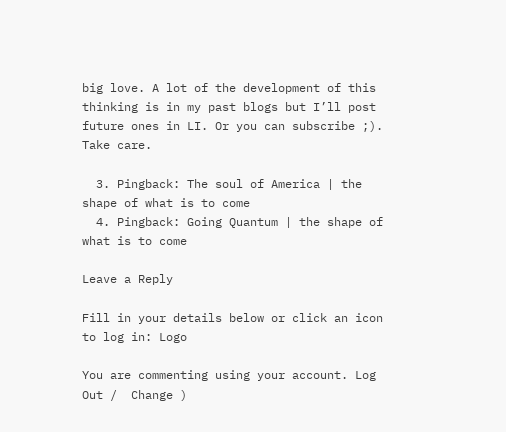big love. A lot of the development of this thinking is in my past blogs but I’ll post future ones in LI. Or you can subscribe ;). Take care.

  3. Pingback: The soul of America | the shape of what is to come
  4. Pingback: Going Quantum | the shape of what is to come

Leave a Reply

Fill in your details below or click an icon to log in: Logo

You are commenting using your account. Log Out /  Change )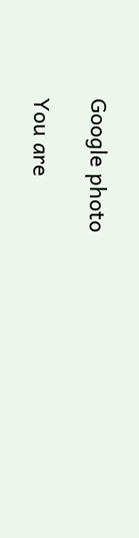Google photo

You are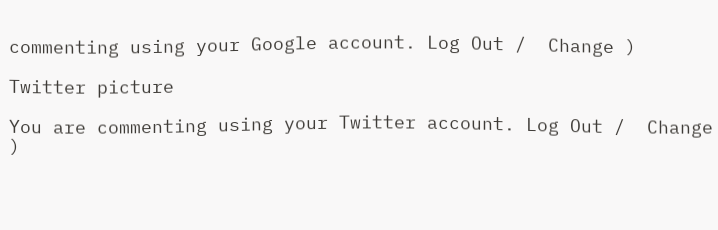commenting using your Google account. Log Out /  Change )

Twitter picture

You are commenting using your Twitter account. Log Out /  Change )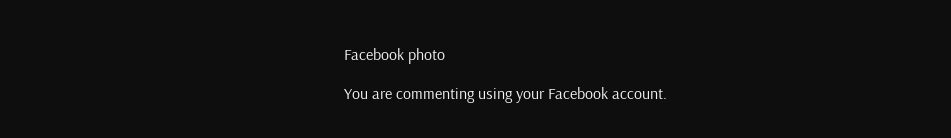Facebook photo

You are commenting using your Facebook account.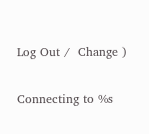Log Out /  Change )

Connecting to %s